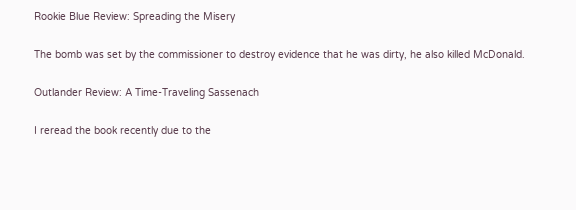Rookie Blue Review: Spreading the Misery

The bomb was set by the commissioner to destroy evidence that he was dirty, he also killed McDonald.

Outlander Review: A Time-Traveling Sassenach

I reread the book recently due to the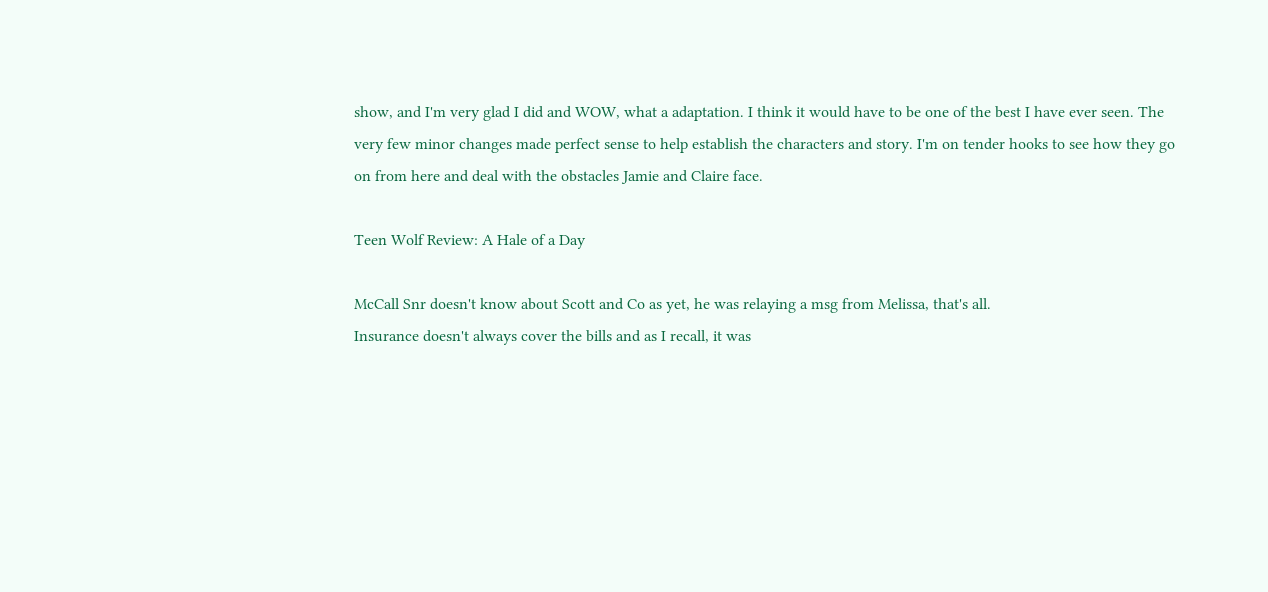show, and I'm very glad I did and WOW, what a adaptation. I think it would have to be one of the best I have ever seen. The very few minor changes made perfect sense to help establish the characters and story. I'm on tender hooks to see how they go on from here and deal with the obstacles Jamie and Claire face.

Teen Wolf Review: A Hale of a Day

McCall Snr doesn't know about Scott and Co as yet, he was relaying a msg from Melissa, that's all.
Insurance doesn't always cover the bills and as I recall, it was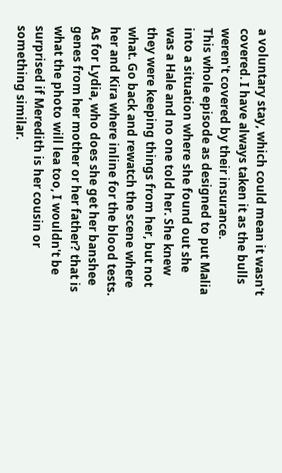a voluntary stay, which could mean it wasn't covered. I have always taken it as the bulls weren't covered by their insurance.
This whole episode as designed to put Malia into a situation where she found out she was a Hale and no one told her. She knew they were keeping things from her, but not what. Go back and rewatch the scene where her and Kira where inline for the blood tests.
As for Lydia, who does she get her banshee genes from her mother or her father? that is what the photo will lea too, I wouldn't be surprised if Meredith is her cousin or something similar.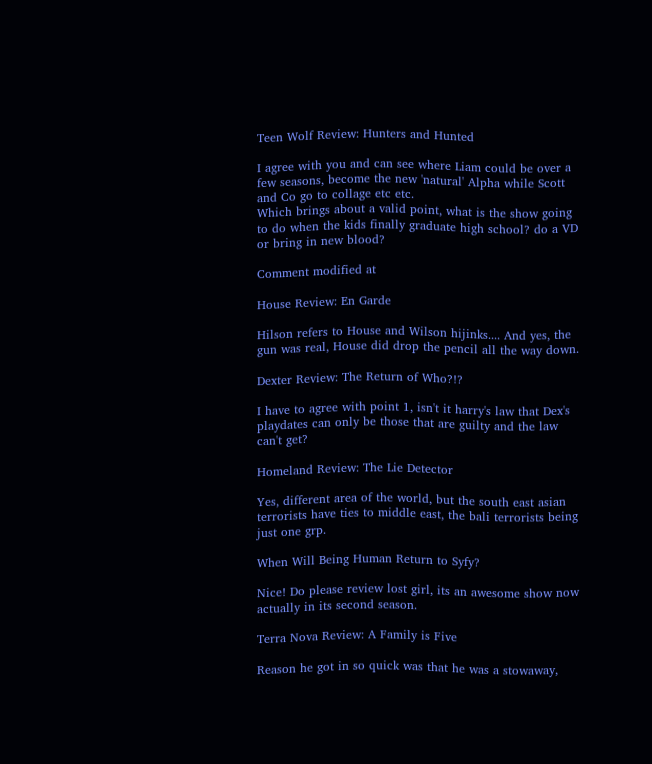Teen Wolf Review: Hunters and Hunted

I agree with you and can see where Liam could be over a few seasons, become the new 'natural' Alpha while Scott and Co go to collage etc etc.
Which brings about a valid point, what is the show going to do when the kids finally graduate high school? do a VD or bring in new blood?

Comment modified at

House Review: En Garde

Hilson refers to House and Wilson hijinks.... And yes, the gun was real, House did drop the pencil all the way down.

Dexter Review: The Return of Who?!?

I have to agree with point 1, isn't it harry's law that Dex's playdates can only be those that are guilty and the law can't get?

Homeland Review: The Lie Detector

Yes, different area of the world, but the south east asian terrorists have ties to middle east, the bali terrorists being just one grp.

When Will Being Human Return to Syfy?

Nice! Do please review lost girl, its an awesome show now actually in its second season.

Terra Nova Review: A Family is Five

Reason he got in so quick was that he was a stowaway,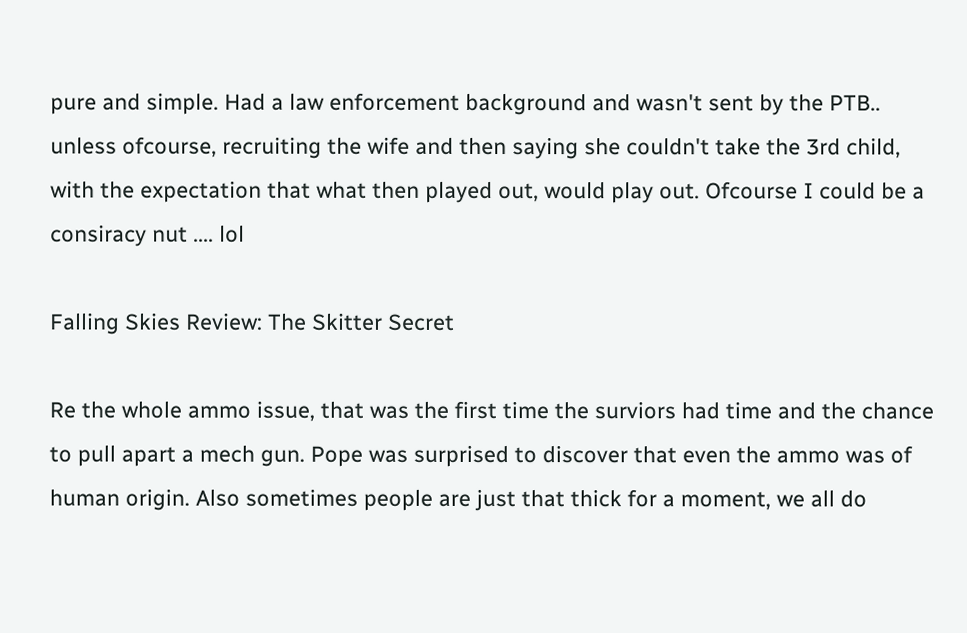pure and simple. Had a law enforcement background and wasn't sent by the PTB.. unless ofcourse, recruiting the wife and then saying she couldn't take the 3rd child, with the expectation that what then played out, would play out. Ofcourse I could be a consiracy nut .... lol

Falling Skies Review: The Skitter Secret

Re the whole ammo issue, that was the first time the surviors had time and the chance to pull apart a mech gun. Pope was surprised to discover that even the ammo was of human origin. Also sometimes people are just that thick for a moment, we all do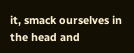it, smack ourselves in the head and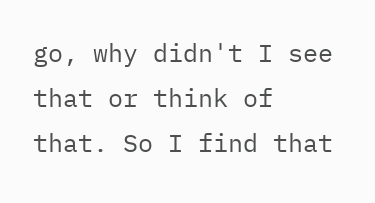go, why didn't I see that or think of that. So I find that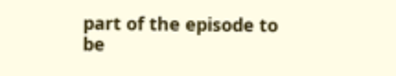part of the episode to be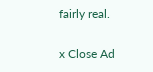fairly real.

x Close Ad